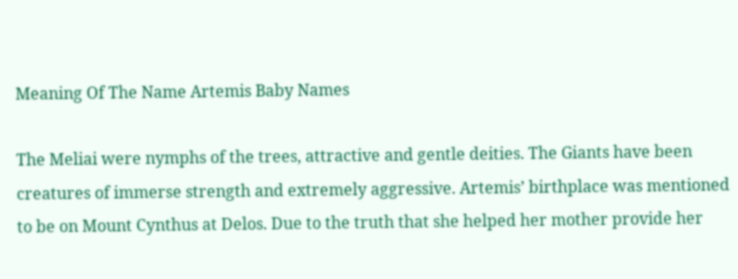Meaning Of The Name Artemis Baby Names

The Meliai were nymphs of the trees, attractive and gentle deities. The Giants have been creatures of immerse strength and extremely aggressive. Artemis’ birthplace was mentioned to be on Mount Cynthus at Delos. Due to the truth that she helped her mother provide her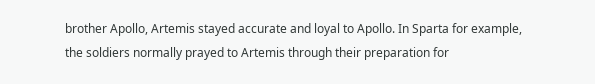brother Apollo, Artemis stayed accurate and loyal to Apollo. In Sparta for example, the soldiers normally prayed to Artemis through their preparation for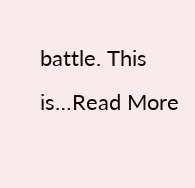battle. This is…Read More